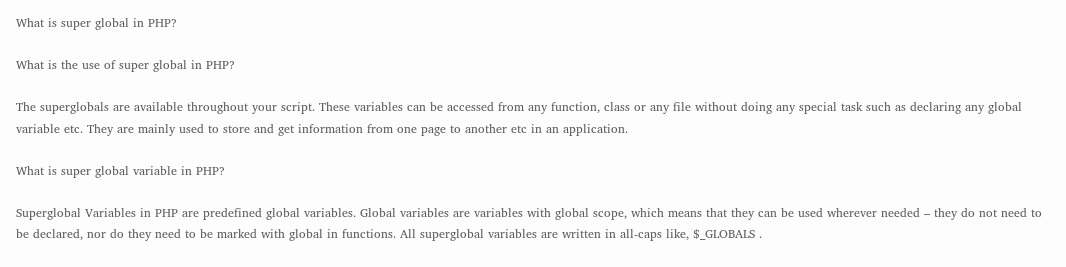What is super global in PHP?

What is the use of super global in PHP?

The superglobals are available throughout your script. These variables can be accessed from any function, class or any file without doing any special task such as declaring any global variable etc. They are mainly used to store and get information from one page to another etc in an application.

What is super global variable in PHP?

Superglobal Variables in PHP are predefined global variables. Global variables are variables with global scope, which means that they can be used wherever needed – they do not need to be declared, nor do they need to be marked with global in functions. All superglobal variables are written in all-caps like, $_GLOBALS .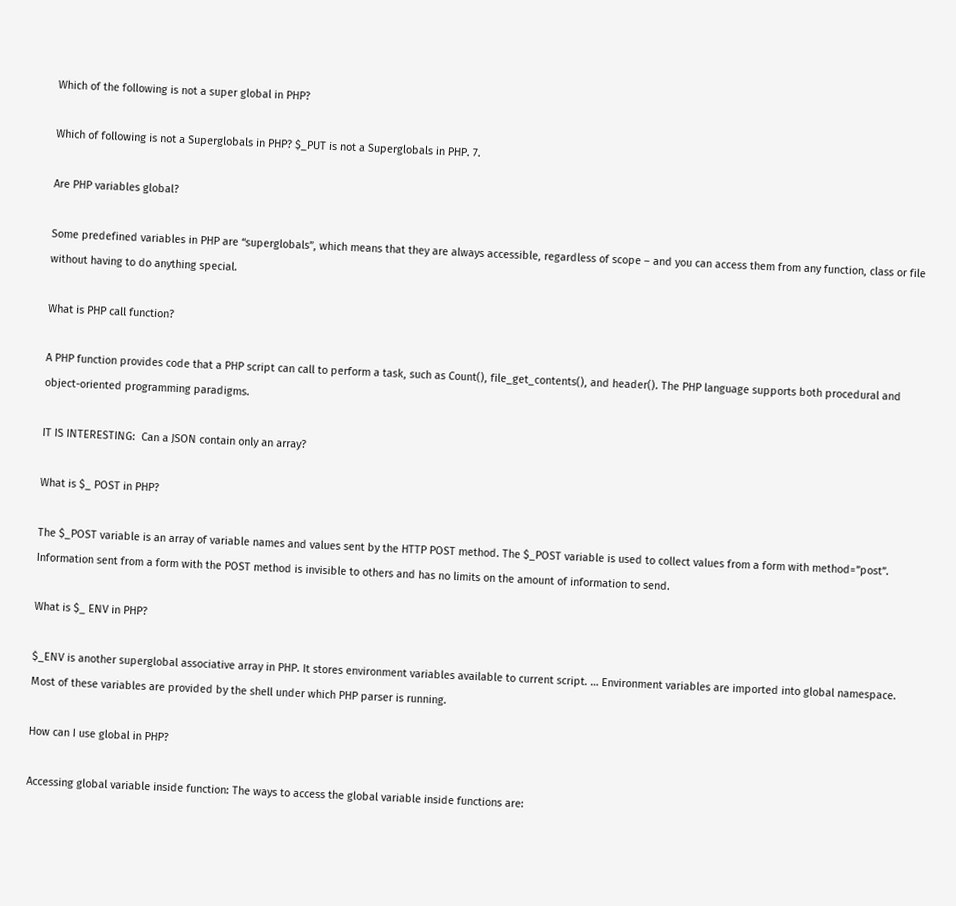Which of the following is not a super global in PHP?

Which of following is not a Superglobals in PHP? $_PUT is not a Superglobals in PHP. 7.

Are PHP variables global?

Some predefined variables in PHP are “superglobals”, which means that they are always accessible, regardless of scope – and you can access them from any function, class or file without having to do anything special.

What is PHP call function?

A PHP function provides code that a PHP script can call to perform a task, such as Count(), file_get_contents(), and header(). The PHP language supports both procedural and object-oriented programming paradigms.

IT IS INTERESTING:  Can a JSON contain only an array?

What is $_ POST in PHP?

The $_POST variable is an array of variable names and values sent by the HTTP POST method. The $_POST variable is used to collect values from a form with method=”post”. Information sent from a form with the POST method is invisible to others and has no limits on the amount of information to send.

What is $_ ENV in PHP?

$_ENV is another superglobal associative array in PHP. It stores environment variables available to current script. … Environment variables are imported into global namespace. Most of these variables are provided by the shell under which PHP parser is running.

How can I use global in PHP?

Accessing global variable inside function: The ways to access the global variable inside functions are: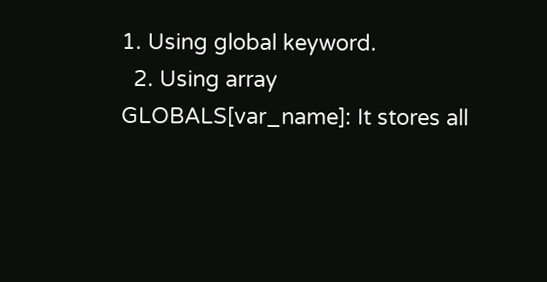1. Using global keyword.
  2. Using array GLOBALS[var_name]: It stores all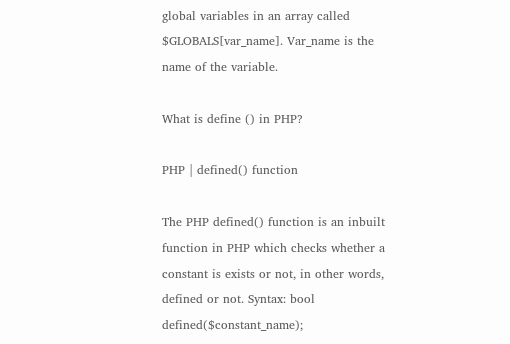global variables in an array called $GLOBALS[var_name]. Var_name is the name of the variable.

What is define () in PHP?

PHP | defined() function

The PHP defined() function is an inbuilt function in PHP which checks whether a constant is exists or not, in other words, defined or not. Syntax: bool defined($constant_name);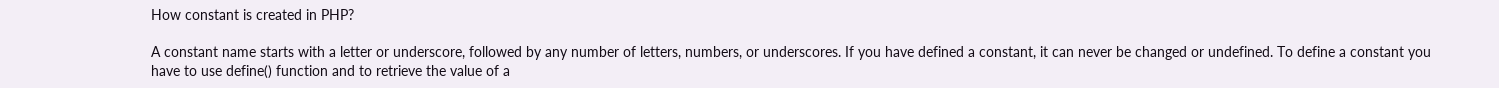How constant is created in PHP?

A constant name starts with a letter or underscore, followed by any number of letters, numbers, or underscores. If you have defined a constant, it can never be changed or undefined. To define a constant you have to use define() function and to retrieve the value of a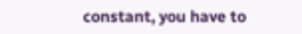constant, you have to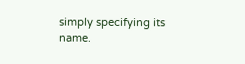simply specifying its name.